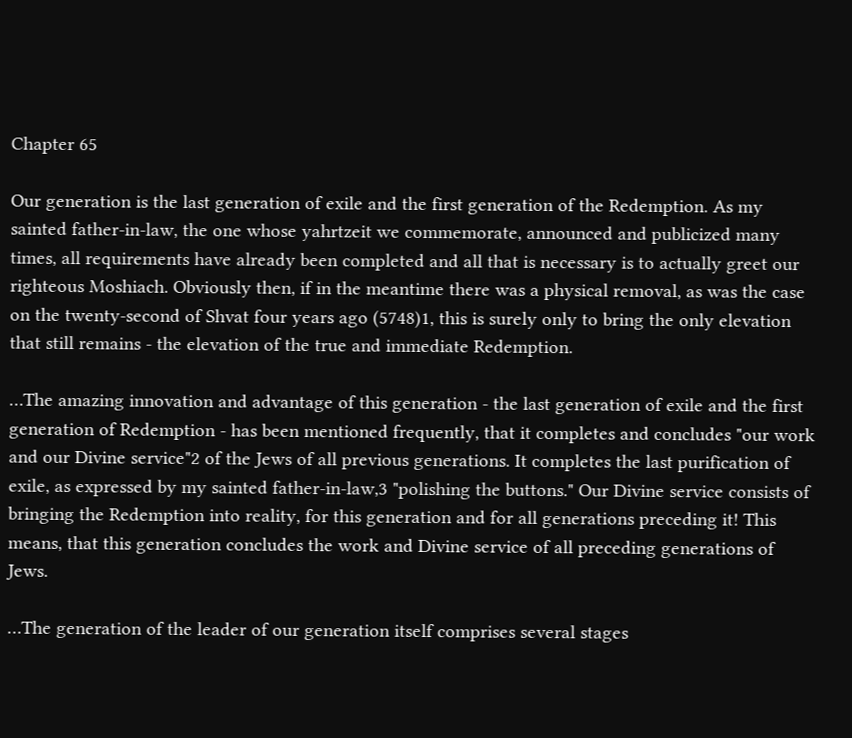Chapter 65

Our generation is the last generation of exile and the first generation of the Redemption. As my sainted father-in-law, the one whose yahrtzeit we commemorate, announced and publicized many times, all requirements have already been completed and all that is necessary is to actually greet our righteous Moshiach. Obviously then, if in the meantime there was a physical removal, as was the case on the twenty-second of Shvat four years ago (5748)1, this is surely only to bring the only elevation that still remains - the elevation of the true and immediate Redemption.

…The amazing innovation and advantage of this generation - the last generation of exile and the first generation of Redemption - has been mentioned frequently, that it completes and concludes "our work and our Divine service"2 of the Jews of all previous generations. It completes the last purification of exile, as expressed by my sainted father-in-law,3 "polishing the buttons." Our Divine service consists of bringing the Redemption into reality, for this generation and for all generations preceding it! This means, that this generation concludes the work and Divine service of all preceding generations of Jews.

…The generation of the leader of our generation itself comprises several stages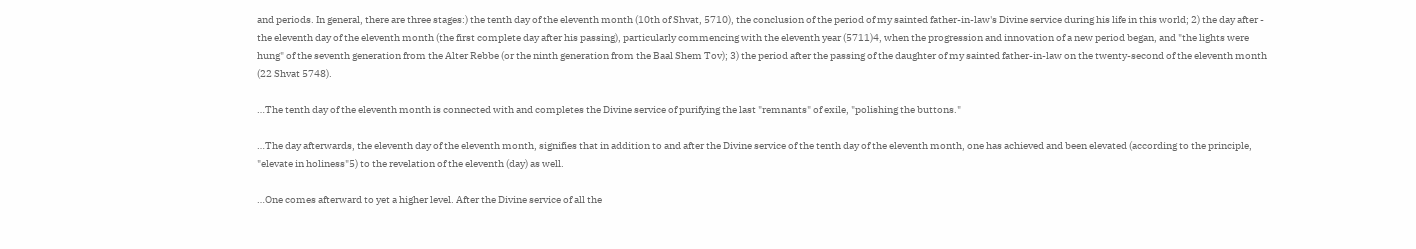and periods. In general, there are three stages:) the tenth day of the eleventh month (10th of Shvat, 5710), the conclusion of the period of my sainted father-in-law's Divine service during his life in this world; 2) the day after - the eleventh day of the eleventh month (the first complete day after his passing), particularly commencing with the eleventh year (5711)4, when the progression and innovation of a new period began, and "the lights were hung" of the seventh generation from the Alter Rebbe (or the ninth generation from the Baal Shem Tov); 3) the period after the passing of the daughter of my sainted father-in-law on the twenty-second of the eleventh month (22 Shvat 5748).

…The tenth day of the eleventh month is connected with and completes the Divine service of purifying the last "remnants" of exile, "polishing the buttons."

…The day afterwards, the eleventh day of the eleventh month, signifies that in addition to and after the Divine service of the tenth day of the eleventh month, one has achieved and been elevated (according to the principle, "elevate in holiness"5) to the revelation of the eleventh (day) as well.

…One comes afterward to yet a higher level. After the Divine service of all the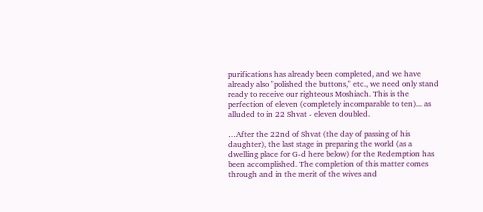purifications has already been completed, and we have already also "polished the buttons," etc., we need only stand ready to receive our righteous Moshiach. This is the perfection of eleven (completely incomparable to ten)... as alluded to in 22 Shvat - eleven doubled.

…After the 22nd of Shvat (the day of passing of his daughter), the last stage in preparing the world (as a dwelling place for G-d here below) for the Redemption has been accomplished. The completion of this matter comes through and in the merit of the wives and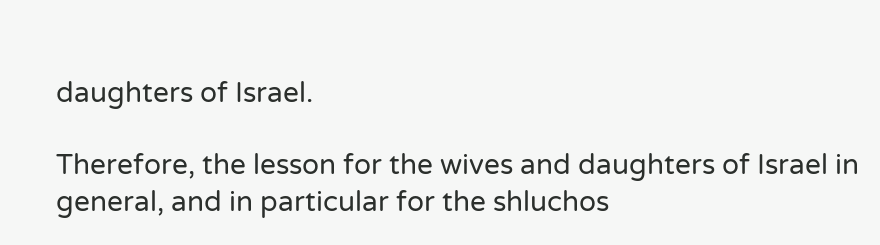daughters of Israel.

Therefore, the lesson for the wives and daughters of Israel in general, and in particular for the shluchos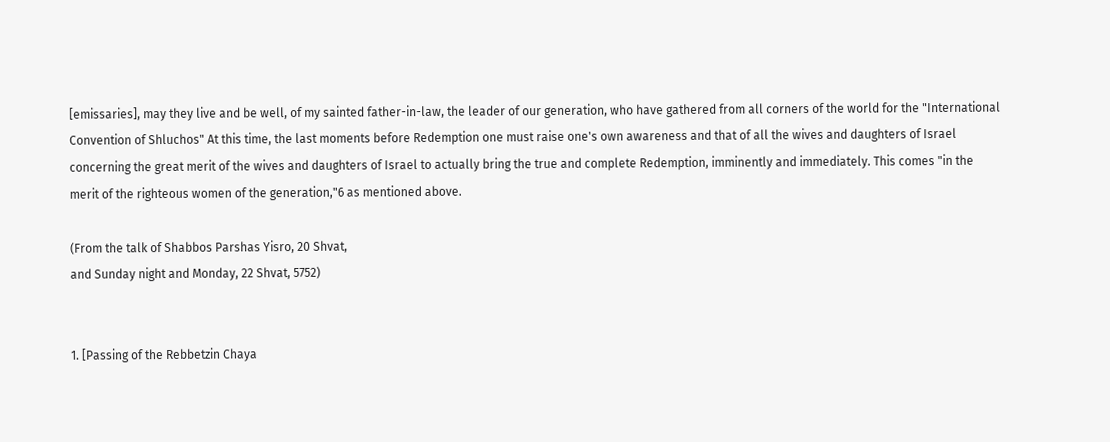[emissaries], may they live and be well, of my sainted father-in-law, the leader of our generation, who have gathered from all corners of the world for the "International Convention of Shluchos" At this time, the last moments before Redemption one must raise one's own awareness and that of all the wives and daughters of Israel concerning the great merit of the wives and daughters of Israel to actually bring the true and complete Redemption, imminently and immediately. This comes "in the merit of the righteous women of the generation,"6 as mentioned above.

(From the talk of Shabbos Parshas Yisro, 20 Shvat,
and Sunday night and Monday, 22 Shvat, 5752)


1. [Passing of the Rebbetzin Chaya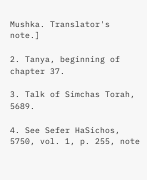Mushka. Translator's note.]

2. Tanya, beginning of chapter 37.

3. Talk of Simchas Torah, 5689.

4. See Sefer HaSichos, 5750, vol. 1, p. 255, note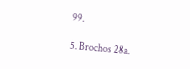99.

5. Brochos 28a.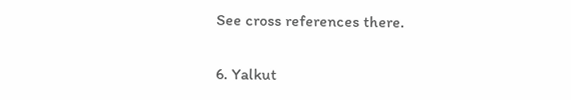See cross references there.

6. Yalkut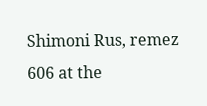Shimoni Rus, remez 606 at the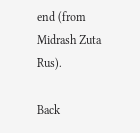end (from Midrash Zuta Rus).

Back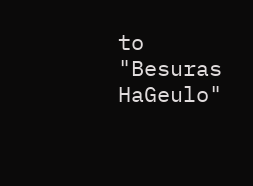to "Besuras HaGeulo"